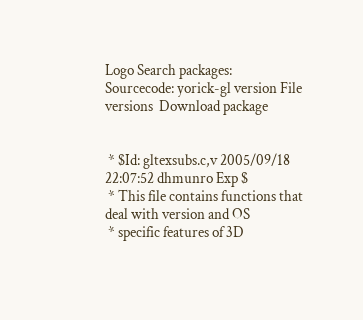Logo Search packages:
Sourcecode: yorick-gl version File versions  Download package


 * $Id: gltexsubs.c,v 2005/09/18 22:07:52 dhmunro Exp $
 * This file contains functions that deal with version and OS
 * specific features of 3D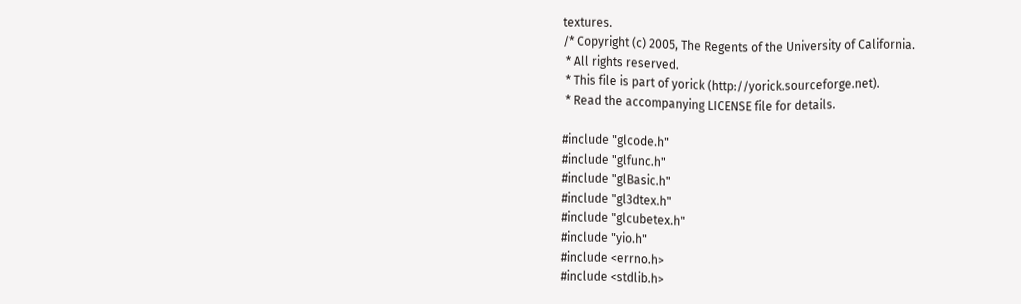textures.
/* Copyright (c) 2005, The Regents of the University of California.
 * All rights reserved.
 * This file is part of yorick (http://yorick.sourceforge.net).
 * Read the accompanying LICENSE file for details.

#include "glcode.h"
#include "glfunc.h"
#include "glBasic.h"
#include "gl3dtex.h"
#include "glcubetex.h"
#include "yio.h"
#include <errno.h>
#include <stdlib.h>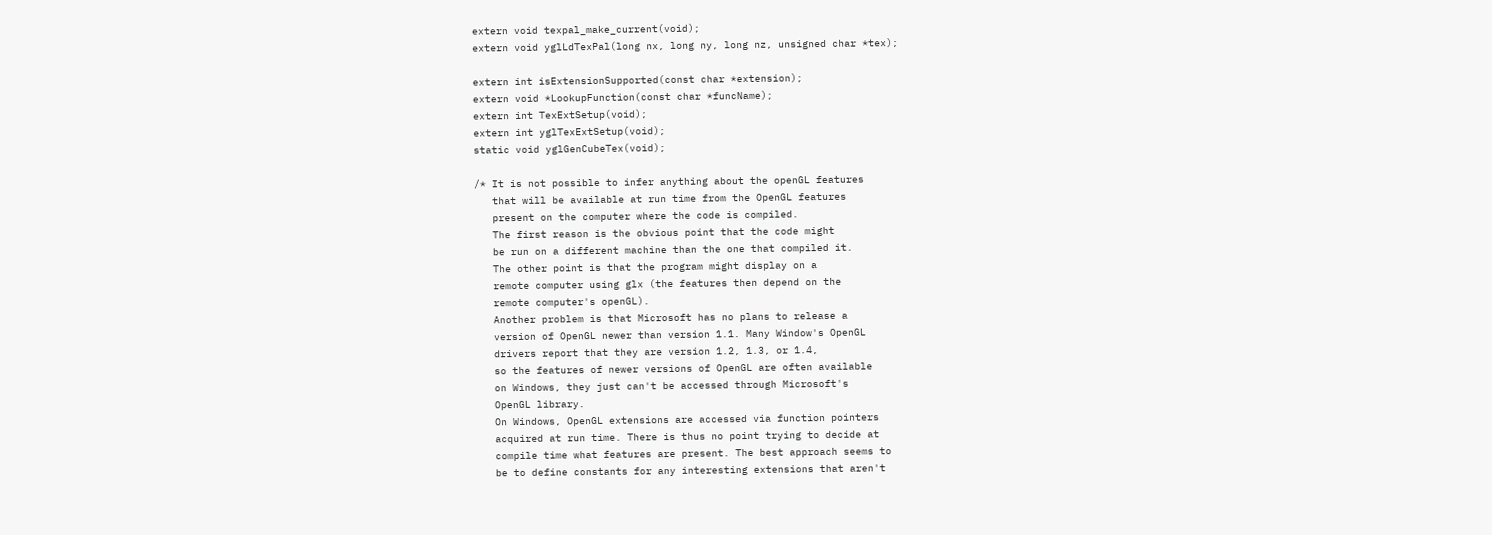extern void texpal_make_current(void);
extern void yglLdTexPal(long nx, long ny, long nz, unsigned char *tex);

extern int isExtensionSupported(const char *extension);
extern void *LookupFunction(const char *funcName);
extern int TexExtSetup(void);
extern int yglTexExtSetup(void);
static void yglGenCubeTex(void);

/* It is not possible to infer anything about the openGL features
   that will be available at run time from the OpenGL features
   present on the computer where the code is compiled.
   The first reason is the obvious point that the code might
   be run on a different machine than the one that compiled it.
   The other point is that the program might display on a
   remote computer using glx (the features then depend on the
   remote computer's openGL).
   Another problem is that Microsoft has no plans to release a
   version of OpenGL newer than version 1.1. Many Window's OpenGL
   drivers report that they are version 1.2, 1.3, or 1.4,
   so the features of newer versions of OpenGL are often available
   on Windows, they just can't be accessed through Microsoft's
   OpenGL library.
   On Windows, OpenGL extensions are accessed via function pointers
   acquired at run time. There is thus no point trying to decide at
   compile time what features are present. The best approach seems to
   be to define constants for any interesting extensions that aren't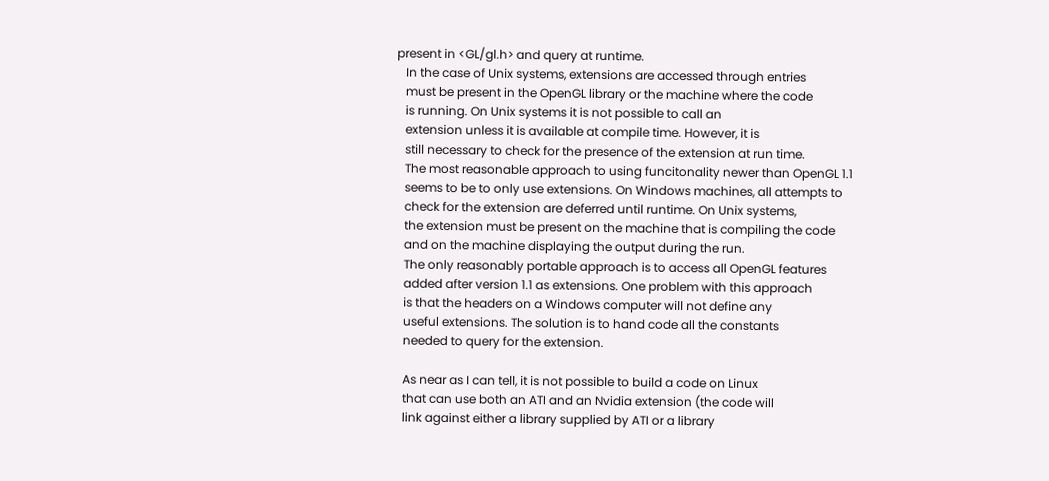present in <GL/gl.h> and query at runtime.
   In the case of Unix systems, extensions are accessed through entries
   must be present in the OpenGL library or the machine where the code
   is running. On Unix systems it is not possible to call an
   extension unless it is available at compile time. However, it is
   still necessary to check for the presence of the extension at run time.
   The most reasonable approach to using funcitonality newer than OpenGL 1.1
   seems to be to only use extensions. On Windows machines, all attempts to
   check for the extension are deferred until runtime. On Unix systems,
   the extension must be present on the machine that is compiling the code
   and on the machine displaying the output during the run.
   The only reasonably portable approach is to access all OpenGL features
   added after version 1.1 as extensions. One problem with this approach
   is that the headers on a Windows computer will not define any
   useful extensions. The solution is to hand code all the constants
   needed to query for the extension.

   As near as I can tell, it is not possible to build a code on Linux
   that can use both an ATI and an Nvidia extension (the code will
   link against either a library supplied by ATI or a library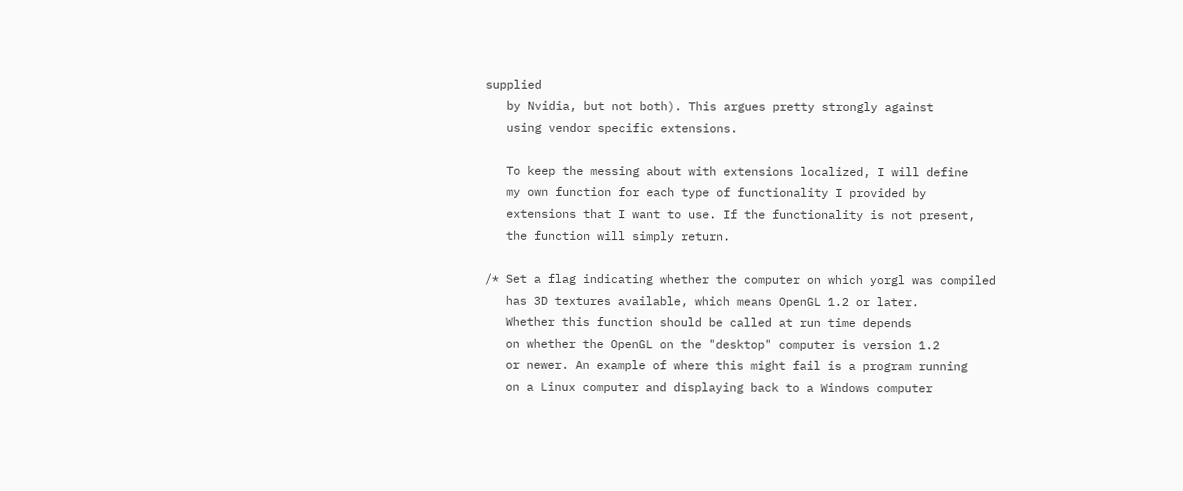supplied
   by Nvidia, but not both). This argues pretty strongly against
   using vendor specific extensions.

   To keep the messing about with extensions localized, I will define
   my own function for each type of functionality I provided by
   extensions that I want to use. If the functionality is not present,
   the function will simply return.

/* Set a flag indicating whether the computer on which yorgl was compiled
   has 3D textures available, which means OpenGL 1.2 or later.
   Whether this function should be called at run time depends
   on whether the OpenGL on the "desktop" computer is version 1.2
   or newer. An example of where this might fail is a program running
   on a Linux computer and displaying back to a Windows computer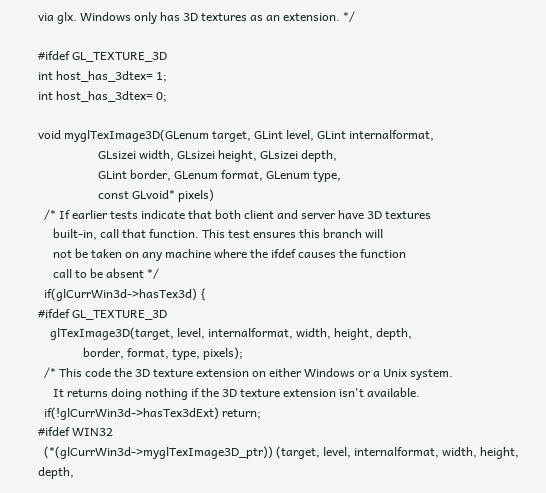via glx. Windows only has 3D textures as an extension. */

#ifdef GL_TEXTURE_3D
int host_has_3dtex= 1;
int host_has_3dtex= 0;

void myglTexImage3D(GLenum target, GLint level, GLint internalformat,
                    GLsizei width, GLsizei height, GLsizei depth,
                    GLint border, GLenum format, GLenum type,
                    const GLvoid* pixels)
  /* If earlier tests indicate that both client and server have 3D textures
     built-in, call that function. This test ensures this branch will
     not be taken on any machine where the ifdef causes the function
     call to be absent */
  if(glCurrWin3d->hasTex3d) {
#ifdef GL_TEXTURE_3D
    glTexImage3D(target, level, internalformat, width, height, depth,
               border, format, type, pixels);
  /* This code the 3D texture extension on either Windows or a Unix system.
     It returns doing nothing if the 3D texture extension isn't available.
  if(!glCurrWin3d->hasTex3dExt) return;
#ifdef WIN32
  (*(glCurrWin3d->myglTexImage3D_ptr)) (target, level, internalformat, width, height, depth,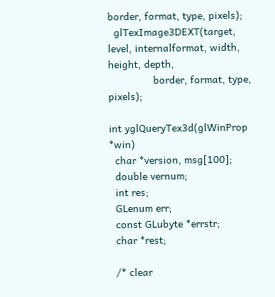border, format, type, pixels);
  glTexImage3DEXT(target, level, internalformat, width, height, depth,
               border, format, type, pixels);

int yglQueryTex3d(glWinProp *win)
  char *version, msg[100];
  double vernum;
  int res;
  GLenum err;
  const GLubyte *errstr;
  char *rest;

  /* clear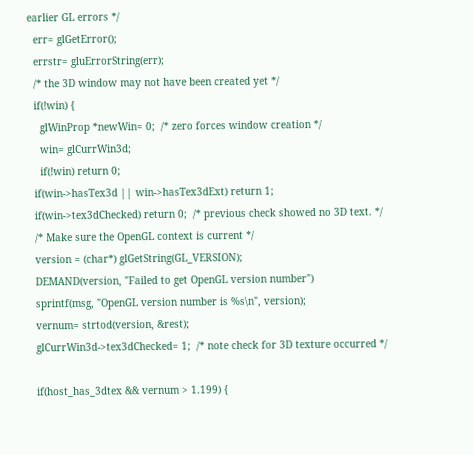earlier GL errors */
  err= glGetError();
  errstr= gluErrorString(err);
  /* the 3D window may not have been created yet */
  if(!win) {
    glWinProp *newWin= 0;  /* zero forces window creation */
    win= glCurrWin3d;
    if(!win) return 0;
  if(win->hasTex3d || win->hasTex3dExt) return 1;
  if(win->tex3dChecked) return 0;  /* previous check showed no 3D text. */
  /* Make sure the OpenGL context is current */
  version = (char*) glGetString(GL_VERSION);
  DEMAND(version, "Failed to get OpenGL version number")
  sprintf(msg, "OpenGL version number is %s\n", version);
  vernum= strtod(version, &rest);
  glCurrWin3d->tex3dChecked= 1;  /* note check for 3D texture occurred */

  if(host_has_3dtex && vernum > 1.199) {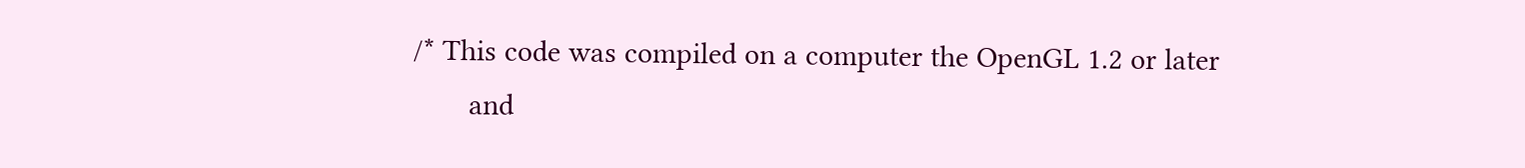/* This code was compiled on a computer the OpenGL 1.2 or later
       and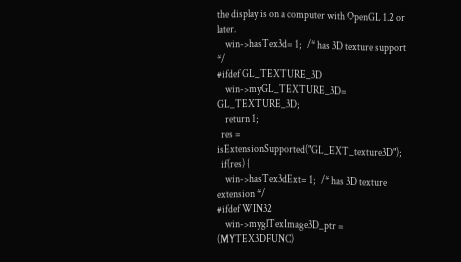the display is on a computer with OpenGL 1.2 or later.
    win->hasTex3d= 1;   /* has 3D texture support */
#ifdef GL_TEXTURE_3D
    win->myGL_TEXTURE_3D= GL_TEXTURE_3D;
    return 1;
  res = isExtensionSupported("GL_EXT_texture3D");
  if(res) {
    win->hasTex3dExt= 1;   /* has 3D texture extension */
#ifdef WIN32
    win->myglTexImage3D_ptr = (MYTEX3DFUNC)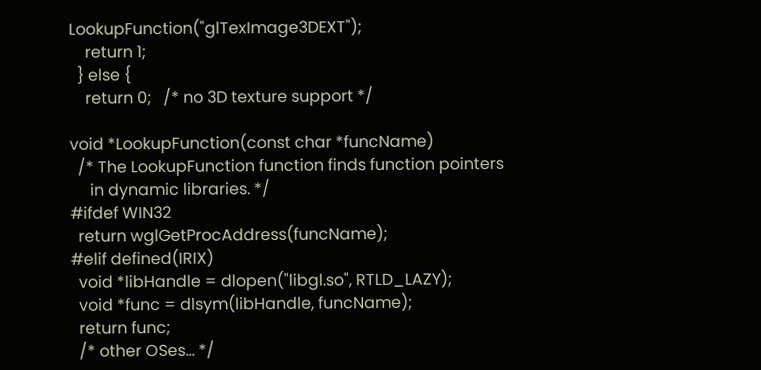LookupFunction("glTexImage3DEXT");
    return 1;
  } else {
    return 0;   /* no 3D texture support */

void *LookupFunction(const char *funcName)
  /* The LookupFunction function finds function pointers
     in dynamic libraries. */
#ifdef WIN32
  return wglGetProcAddress(funcName);
#elif defined(IRIX)
  void *libHandle = dlopen("libgl.so", RTLD_LAZY);
  void *func = dlsym(libHandle, funcName);
  return func;
  /* other OSes... */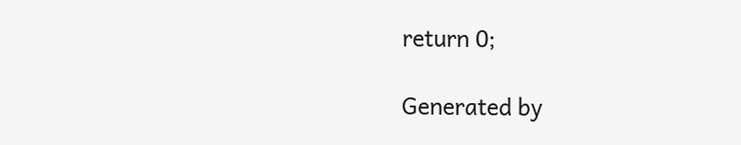return 0;

Generated by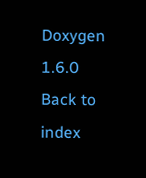Doxygen 1.6.0   Back to index